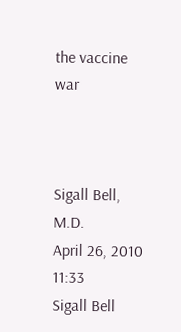the vaccine war



Sigall Bell, M.D.
April 26, 2010 11:33
Sigall Bell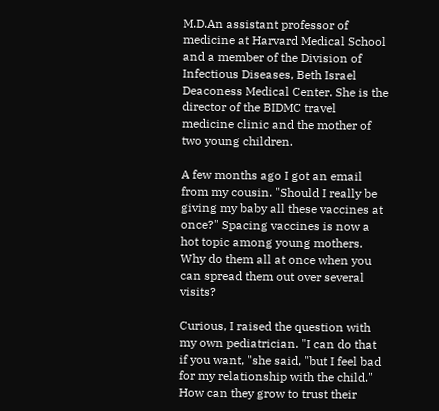M.D.An assistant professor of medicine at Harvard Medical School and a member of the Division of Infectious Diseases, Beth Israel Deaconess Medical Center. She is the director of the BIDMC travel medicine clinic and the mother of two young children.

A few months ago I got an email from my cousin. "Should I really be giving my baby all these vaccines at once?" Spacing vaccines is now a hot topic among young mothers. Why do them all at once when you can spread them out over several visits?

Curious, I raised the question with my own pediatrician. "I can do that if you want, "she said, "but I feel bad for my relationship with the child." How can they grow to trust their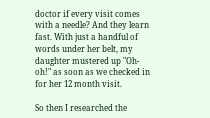doctor if every visit comes with a needle? And they learn fast. With just a handful of words under her belt, my daughter mustered up "Oh-oh!" as soon as we checked in for her 12 month visit.

So then I researched the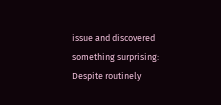issue and discovered something surprising: Despite routinely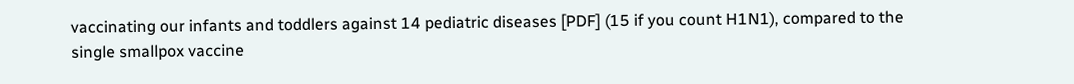vaccinating our infants and toddlers against 14 pediatric diseases [PDF] (15 if you count H1N1), compared to the single smallpox vaccine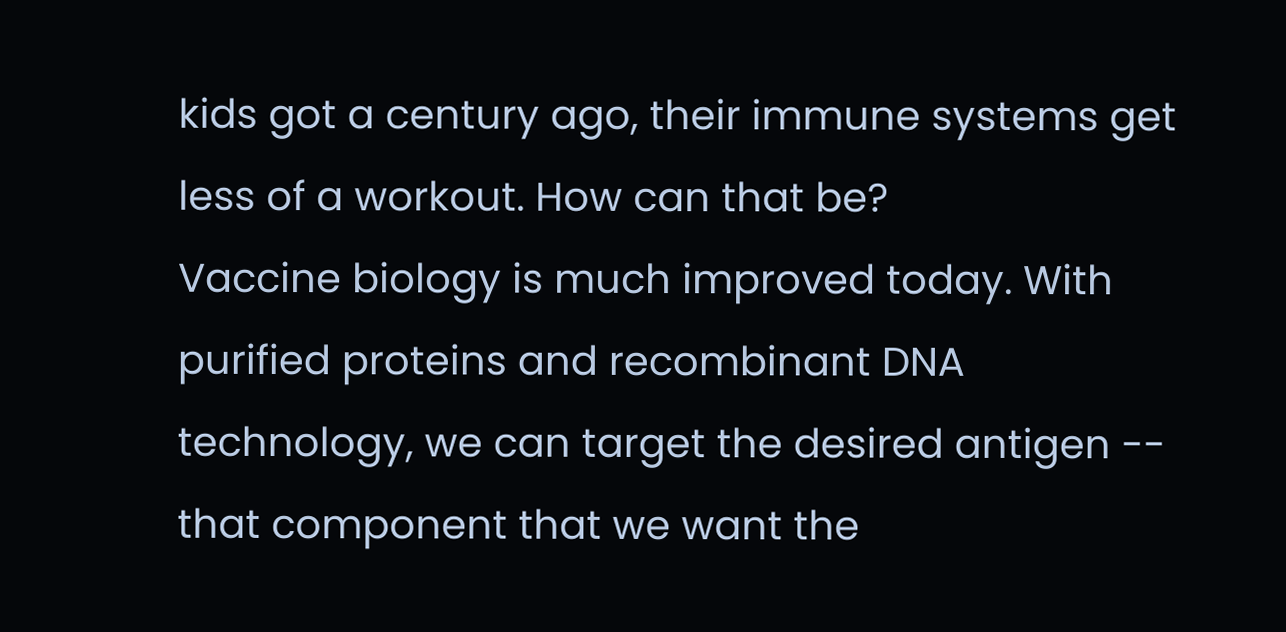kids got a century ago, their immune systems get less of a workout. How can that be?
Vaccine biology is much improved today. With purified proteins and recombinant DNA technology, we can target the desired antigen -- that component that we want the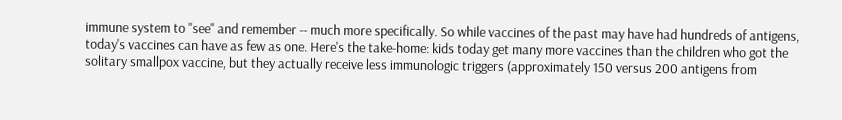immune system to "see" and remember -- much more specifically. So while vaccines of the past may have had hundreds of antigens, today's vaccines can have as few as one. Here's the take-home: kids today get many more vaccines than the children who got the solitary smallpox vaccine, but they actually receive less immunologic triggers (approximately 150 versus 200 antigens from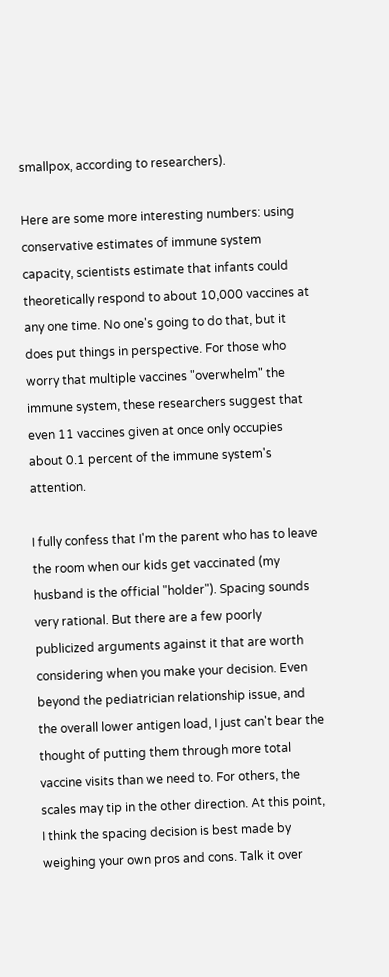smallpox, according to researchers).

Here are some more interesting numbers: using conservative estimates of immune system capacity, scientists estimate that infants could theoretically respond to about 10,000 vaccines at any one time. No one's going to do that, but it does put things in perspective. For those who worry that multiple vaccines "overwhelm" the immune system, these researchers suggest that even 11 vaccines given at once only occupies about 0.1 percent of the immune system's attention.

I fully confess that I'm the parent who has to leave the room when our kids get vaccinated (my husband is the official "holder"). Spacing sounds very rational. But there are a few poorly publicized arguments against it that are worth considering when you make your decision. Even beyond the pediatrician relationship issue, and the overall lower antigen load, I just can't bear the thought of putting them through more total vaccine visits than we need to. For others, the scales may tip in the other direction. At this point, I think the spacing decision is best made by weighing your own pros and cons. Talk it over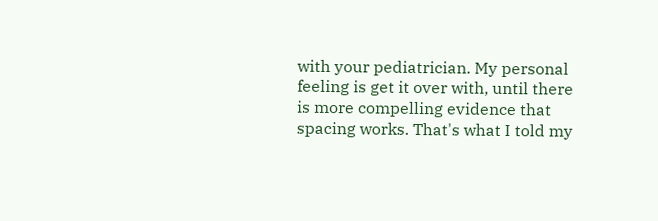with your pediatrician. My personal feeling is get it over with, until there is more compelling evidence that spacing works. That's what I told my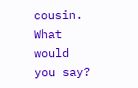cousin. What would you say?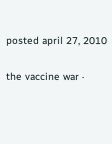posted april 27, 2010

the vaccine war ·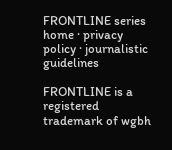FRONTLINE series home · privacy policy · journalistic guidelines

FRONTLINE is a registered trademark of wgbh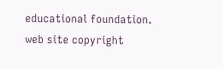educational foundation.
web site copyright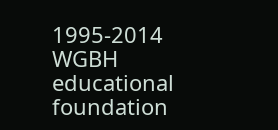1995-2014 WGBH educational foundation